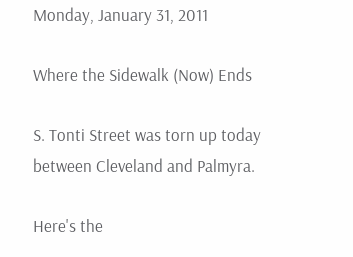Monday, January 31, 2011

Where the Sidewalk (Now) Ends

S. Tonti Street was torn up today between Cleveland and Palmyra.

Here's the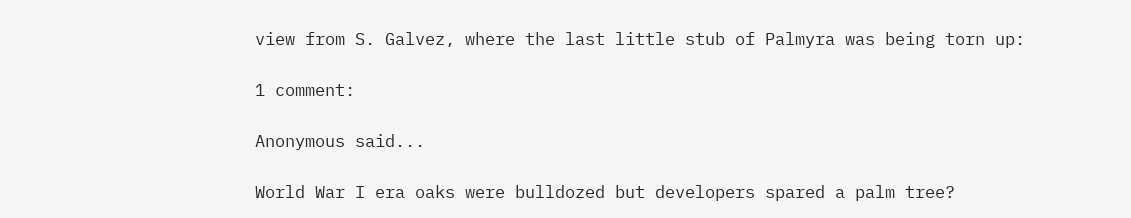view from S. Galvez, where the last little stub of Palmyra was being torn up:

1 comment:

Anonymous said...

World War I era oaks were bulldozed but developers spared a palm tree?